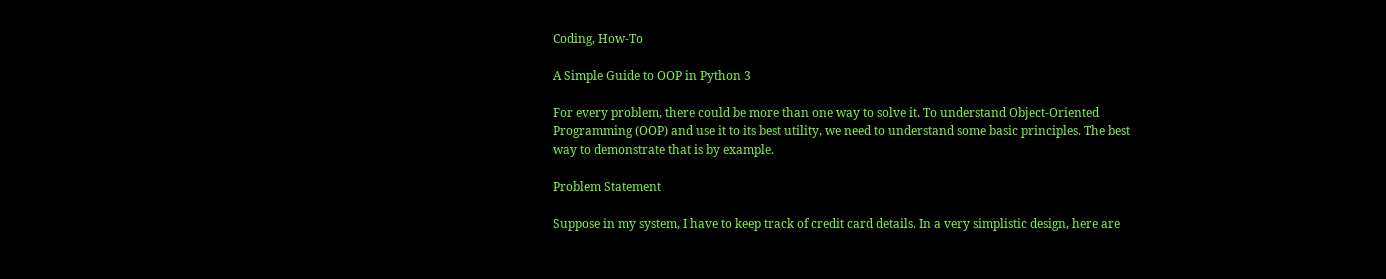Coding, How-To

A Simple Guide to OOP in Python 3

For every problem, there could be more than one way to solve it. To understand Object-Oriented Programming (OOP) and use it to its best utility, we need to understand some basic principles. The best way to demonstrate that is by example.

Problem Statement

Suppose in my system, I have to keep track of credit card details. In a very simplistic design, here are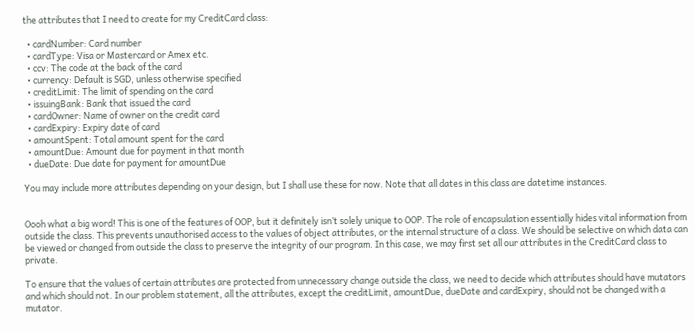the attributes that I need to create for my CreditCard class:

  • cardNumber: Card number
  • cardType: Visa or Mastercard or Amex etc.
  • ccv: The code at the back of the card
  • currency: Default is SGD, unless otherwise specified
  • creditLimit: The limit of spending on the card
  • issuingBank: Bank that issued the card
  • cardOwner: Name of owner on the credit card
  • cardExpiry: Expiry date of card
  • amountSpent: Total amount spent for the card
  • amountDue: Amount due for payment in that month
  • dueDate: Due date for payment for amountDue

You may include more attributes depending on your design, but I shall use these for now. Note that all dates in this class are datetime instances.


Oooh what a big word! This is one of the features of OOP, but it definitely isn’t solely unique to OOP. The role of encapsulation essentially hides vital information from outside the class. This prevents unauthorised access to the values of object attributes, or the internal structure of a class. We should be selective on which data can be viewed or changed from outside the class to preserve the integrity of our program. In this case, we may first set all our attributes in the CreditCard class to private.

To ensure that the values of certain attributes are protected from unnecessary change outside the class, we need to decide which attributes should have mutators and which should not. In our problem statement, all the attributes, except the creditLimit, amountDue, dueDate and cardExpiry, should not be changed with a mutator.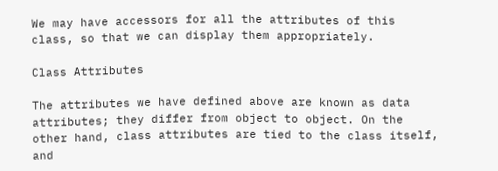We may have accessors for all the attributes of this class, so that we can display them appropriately.

Class Attributes

The attributes we have defined above are known as data attributes; they differ from object to object. On the other hand, class attributes are tied to the class itself, and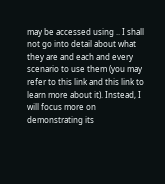may be accessed using .. I shall not go into detail about what they are and each and every scenario to use them (you may refer to this link and this link to learn more about it). Instead, I will focus more on demonstrating its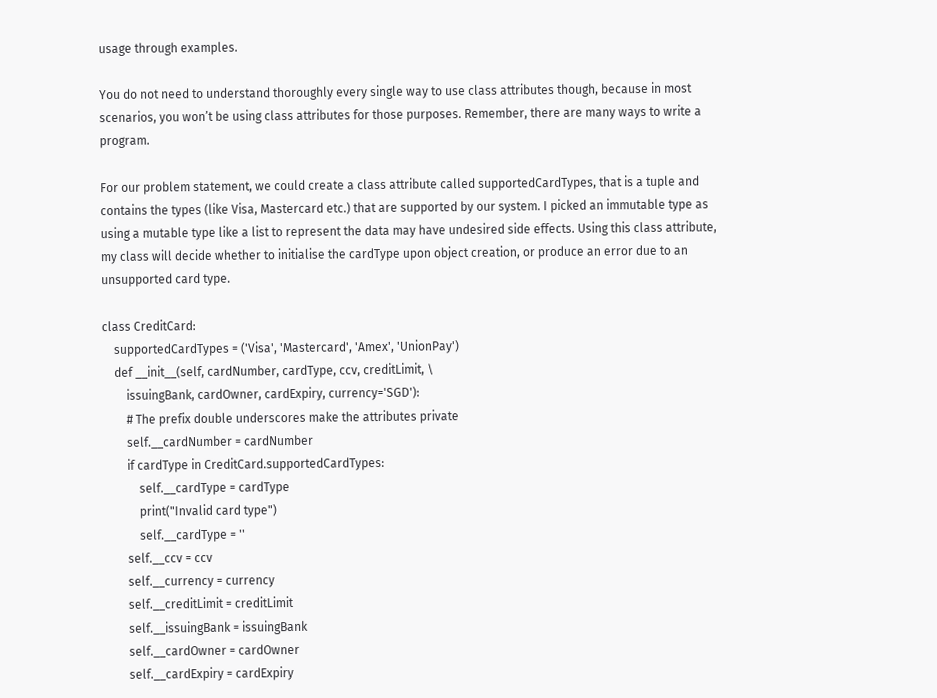usage through examples.

You do not need to understand thoroughly every single way to use class attributes though, because in most scenarios, you won’t be using class attributes for those purposes. Remember, there are many ways to write a program.

For our problem statement, we could create a class attribute called supportedCardTypes, that is a tuple and contains the types (like Visa, Mastercard etc.) that are supported by our system. I picked an immutable type as using a mutable type like a list to represent the data may have undesired side effects. Using this class attribute, my class will decide whether to initialise the cardType upon object creation, or produce an error due to an unsupported card type.

class CreditCard:
    supportedCardTypes = ('Visa', 'Mastercard', 'Amex', 'UnionPay')
    def __init__(self, cardNumber, cardType, ccv, creditLimit, \
        issuingBank, cardOwner, cardExpiry, currency='SGD'):
        # The prefix double underscores make the attributes private
        self.__cardNumber = cardNumber
        if cardType in CreditCard.supportedCardTypes:
            self.__cardType = cardType
            print("Invalid card type")
            self.__cardType = ''
        self.__ccv = ccv
        self.__currency = currency
        self.__creditLimit = creditLimit
        self.__issuingBank = issuingBank
        self.__cardOwner = cardOwner
        self.__cardExpiry = cardExpiry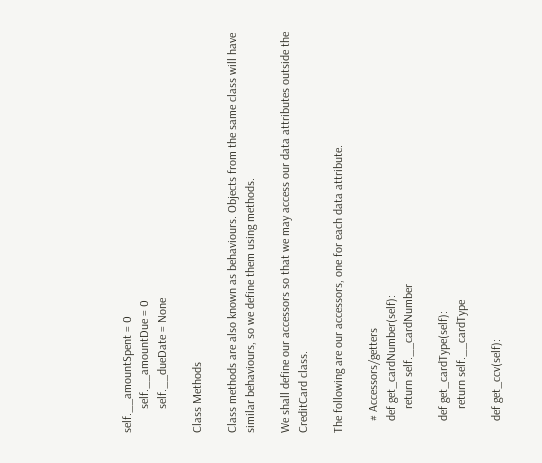self.__amountSpent = 0
        self.__amountDue = 0
        self.__dueDate = None

Class Methods

Class methods are also known as behaviours. Objects from the same class will have similar behaviours, so we define them using methods.

We shall define our accessors so that we may access our data attributes outside the CreditCard class.

The following are our accessors, one for each data attribute.

    # Accessors/getters
    def get_cardNumber(self):
        return self.__cardNumber

    def get_cardType(self):
        return self.__cardType

    def get_ccv(self):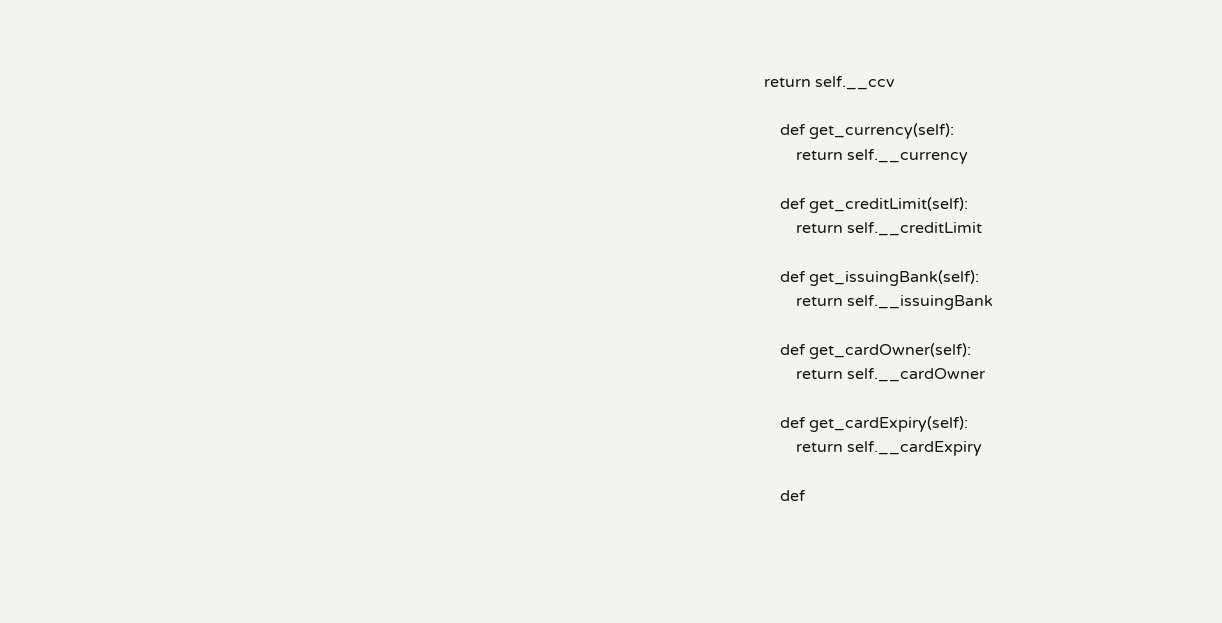return self.__ccv

    def get_currency(self):
        return self.__currency

    def get_creditLimit(self):
        return self.__creditLimit

    def get_issuingBank(self):
        return self.__issuingBank

    def get_cardOwner(self):
        return self.__cardOwner

    def get_cardExpiry(self):
        return self.__cardExpiry

    def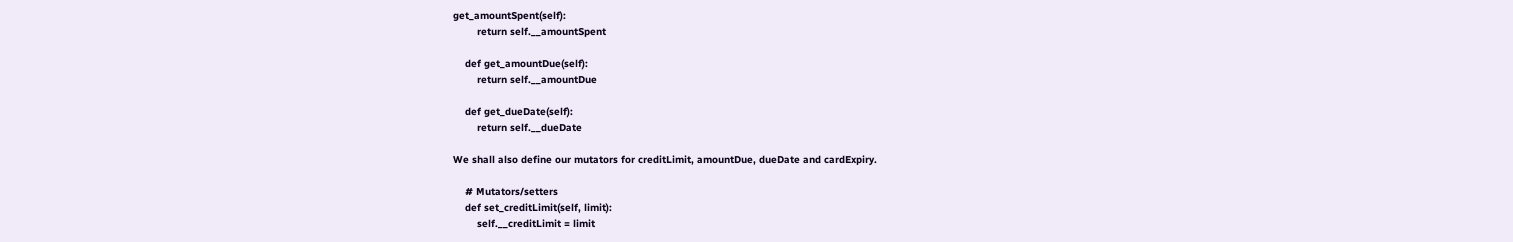get_amountSpent(self):
        return self.__amountSpent

    def get_amountDue(self):
        return self.__amountDue

    def get_dueDate(self):
        return self.__dueDate

We shall also define our mutators for creditLimit, amountDue, dueDate and cardExpiry.

    # Mutators/setters
    def set_creditLimit(self, limit):
        self.__creditLimit = limit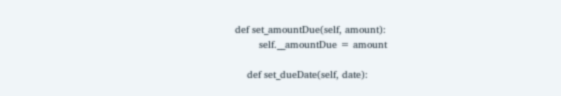def set_amountDue(self, amount):
        self.__amountDue = amount

    def set_dueDate(self, date):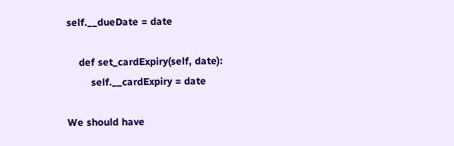self.__dueDate = date

    def set_cardExpiry(self, date):
        self.__cardExpiry = date

We should have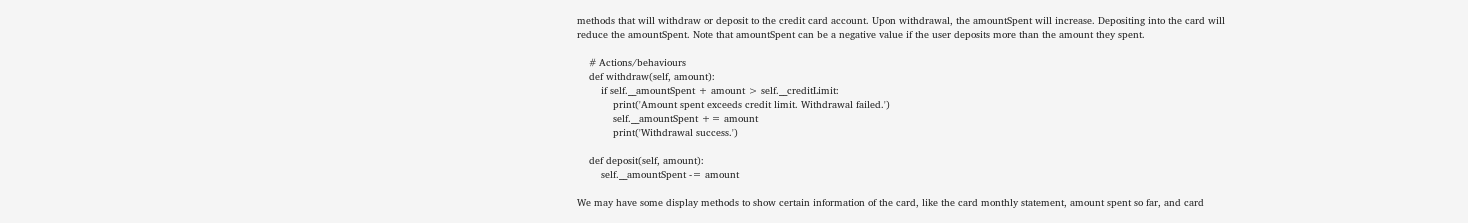methods that will withdraw or deposit to the credit card account. Upon withdrawal, the amountSpent will increase. Depositing into the card will reduce the amountSpent. Note that amountSpent can be a negative value if the user deposits more than the amount they spent.

    # Actions/behaviours
    def withdraw(self, amount):
        if self.__amountSpent + amount > self.__creditLimit:
            print('Amount spent exceeds credit limit. Withdrawal failed.')
            self.__amountSpent += amount
            print('Withdrawal success.')

    def deposit(self, amount):
        self.__amountSpent -= amount

We may have some display methods to show certain information of the card, like the card monthly statement, amount spent so far, and card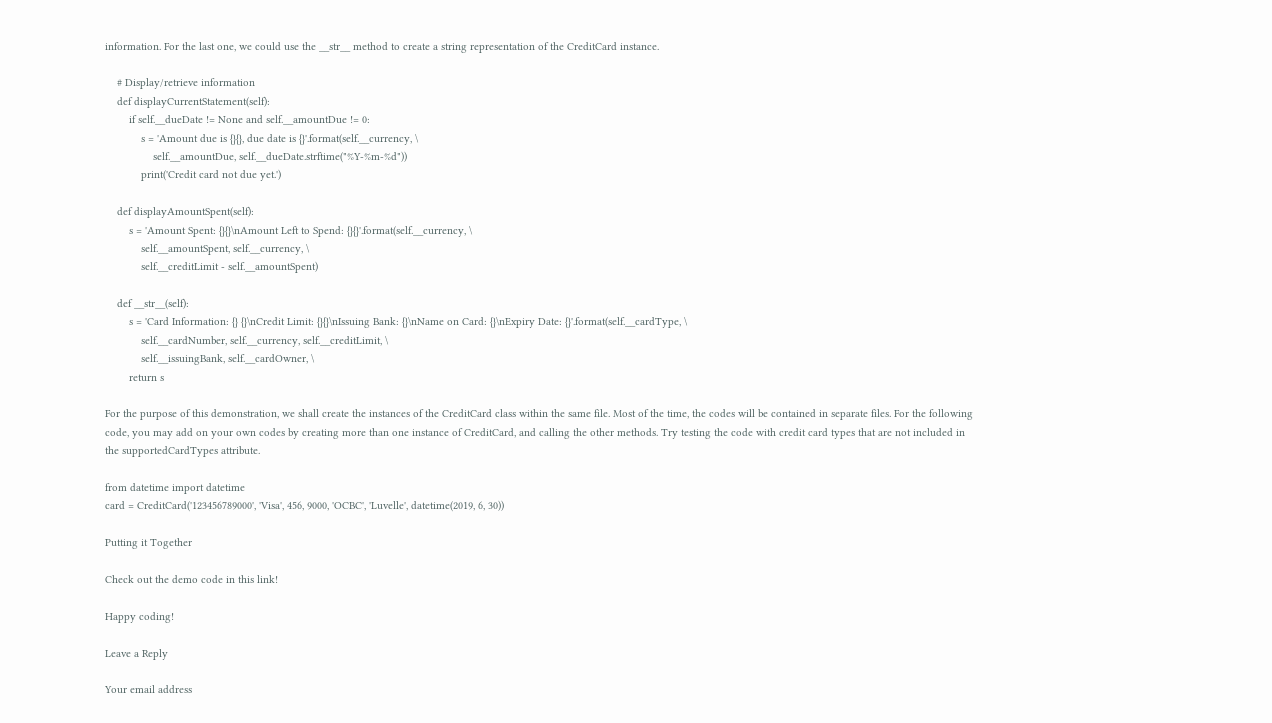information. For the last one, we could use the __str__ method to create a string representation of the CreditCard instance.

    # Display/retrieve information
    def displayCurrentStatement(self):
        if self.__dueDate != None and self.__amountDue != 0:
            s = 'Amount due is {}{}, due date is {}'.format(self.__currency, \
                self.__amountDue, self.__dueDate.strftime("%Y-%m-%d"))
            print('Credit card not due yet.')

    def displayAmountSpent(self):
        s = 'Amount Spent: {}{}\nAmount Left to Spend: {}{}'.format(self.__currency, \
            self.__amountSpent, self.__currency, \
            self.__creditLimit - self.__amountSpent)

    def __str__(self):
        s = 'Card Information: {} {}\nCredit Limit: {}{}\nIssuing Bank: {}\nName on Card: {}\nExpiry Date: {}'.format(self.__cardType, \
            self.__cardNumber, self.__currency, self.__creditLimit, \
            self.__issuingBank, self.__cardOwner, \
        return s

For the purpose of this demonstration, we shall create the instances of the CreditCard class within the same file. Most of the time, the codes will be contained in separate files. For the following code, you may add on your own codes by creating more than one instance of CreditCard, and calling the other methods. Try testing the code with credit card types that are not included in the supportedCardTypes attribute.

from datetime import datetime
card = CreditCard('123456789000', 'Visa', 456, 9000, 'OCBC', 'Luvelle', datetime(2019, 6, 30))

Putting it Together

Check out the demo code in this link!

Happy coding!

Leave a Reply

Your email address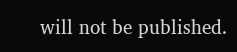will not be published.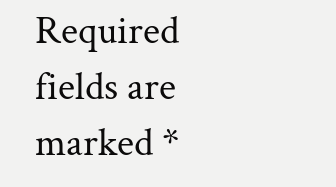Required fields are marked *